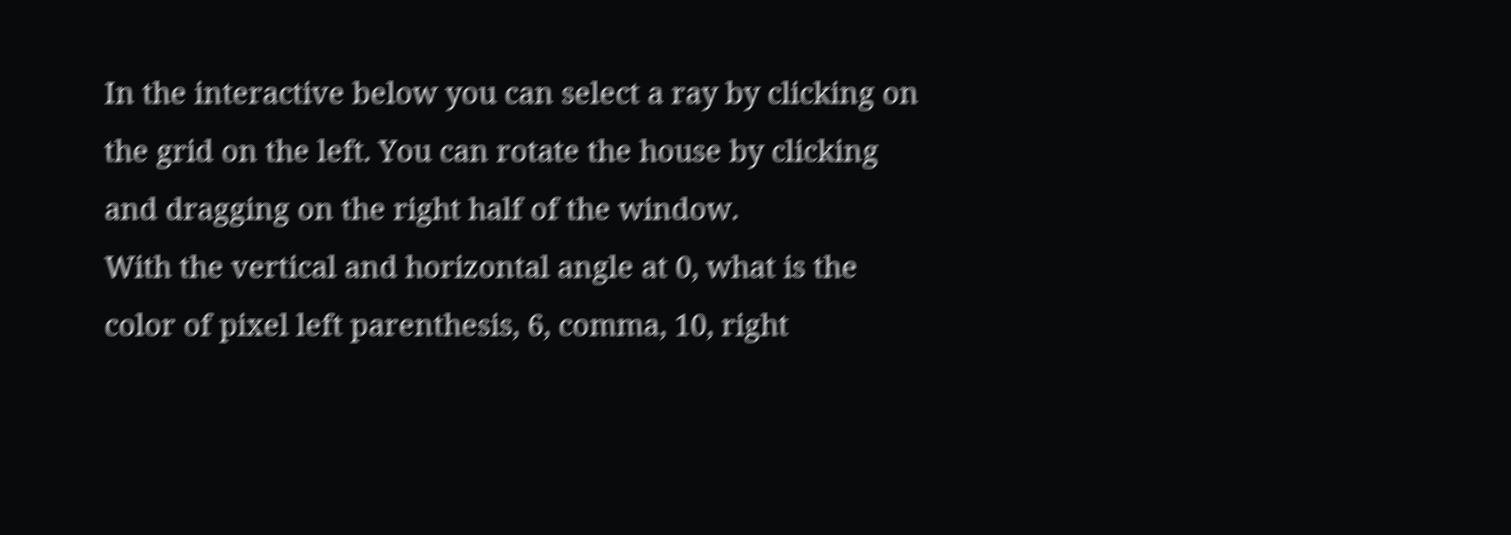In the interactive below you can select a ray by clicking on the grid on the left. You can rotate the house by clicking and dragging on the right half of the window.
With the vertical and horizontal angle at 0, what is the color of pixel left parenthesis, 6, comma, 10, right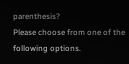parenthesis?
Please choose from one of the following options.